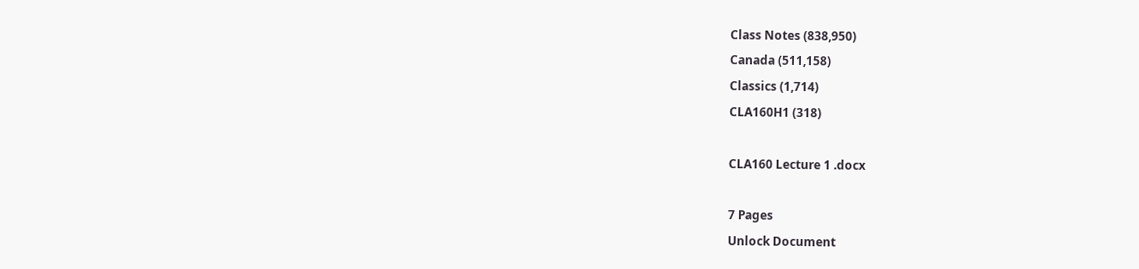Class Notes (838,950)
Canada (511,158)
Classics (1,714)
CLA160H1 (318)

CLA160 Lecture 1 .docx

7 Pages
Unlock Document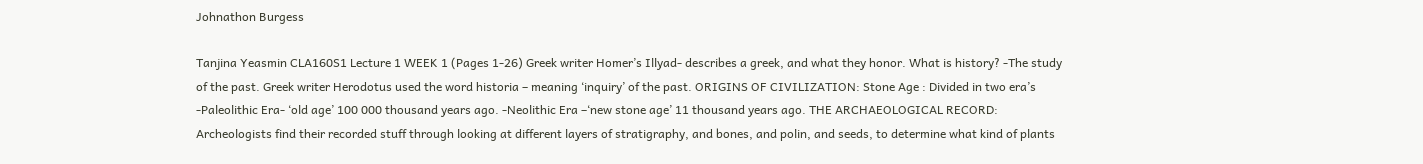Johnathon Burgess

Tanjina Yeasmin CLA160S1 Lecture 1 WEEK 1 (Pages 1-26) Greek writer Homer’s Illyad- describes a greek, and what they honor. What is history? -The study of the past. Greek writer Herodotus used the word historia – meaning ‘inquiry’ of the past. ORIGINS OF CIVILIZATION: Stone Age : Divided in two era’s -Paleolithic Era- ‘old age’ 100 000 thousand years ago. -Neolithic Era –‘new stone age’ 11 thousand years ago. THE ARCHAEOLOGICAL RECORD: Archeologists find their recorded stuff through looking at different layers of stratigraphy, and bones, and polin, and seeds, to determine what kind of plants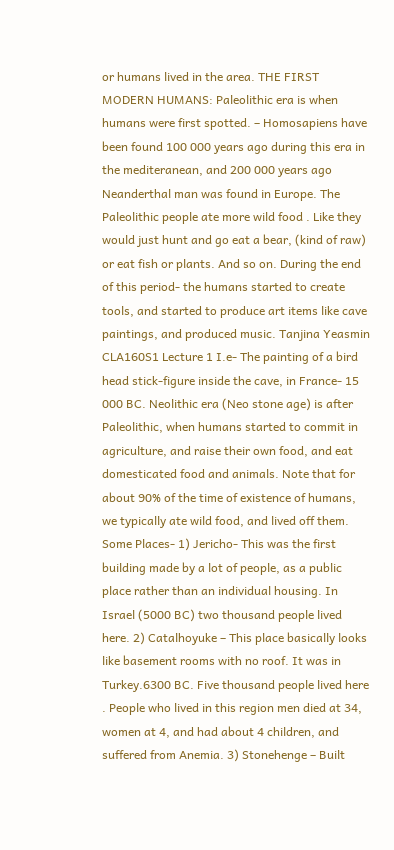or humans lived in the area. THE FIRST MODERN HUMANS: Paleolithic era is when humans were first spotted. – Homosapiens have been found 100 000 years ago during this era in the mediteranean, and 200 000 years ago Neanderthal man was found in Europe. The Paleolithic people ate more wild food . Like they would just hunt and go eat a bear, (kind of raw) or eat fish or plants. And so on. During the end of this period- the humans started to create tools, and started to produce art items like cave paintings, and produced music. Tanjina Yeasmin CLA160S1 Lecture 1 I.e- The painting of a bird head stick-figure inside the cave, in France- 15 000 BC. Neolithic era (Neo stone age) is after Paleolithic, when humans started to commit in agriculture, and raise their own food, and eat domesticated food and animals. Note that for about 90% of the time of existence of humans, we typically ate wild food, and lived off them. Some Places- 1) Jericho- This was the first building made by a lot of people, as a public place rather than an individual housing. In Israel (5000 BC) two thousand people lived here. 2) Catalhoyuke – This place basically looks like basement rooms with no roof. It was in Turkey.6300 BC. Five thousand people lived here . People who lived in this region men died at 34, women at 4, and had about 4 children, and suffered from Anemia. 3) Stonehenge – Built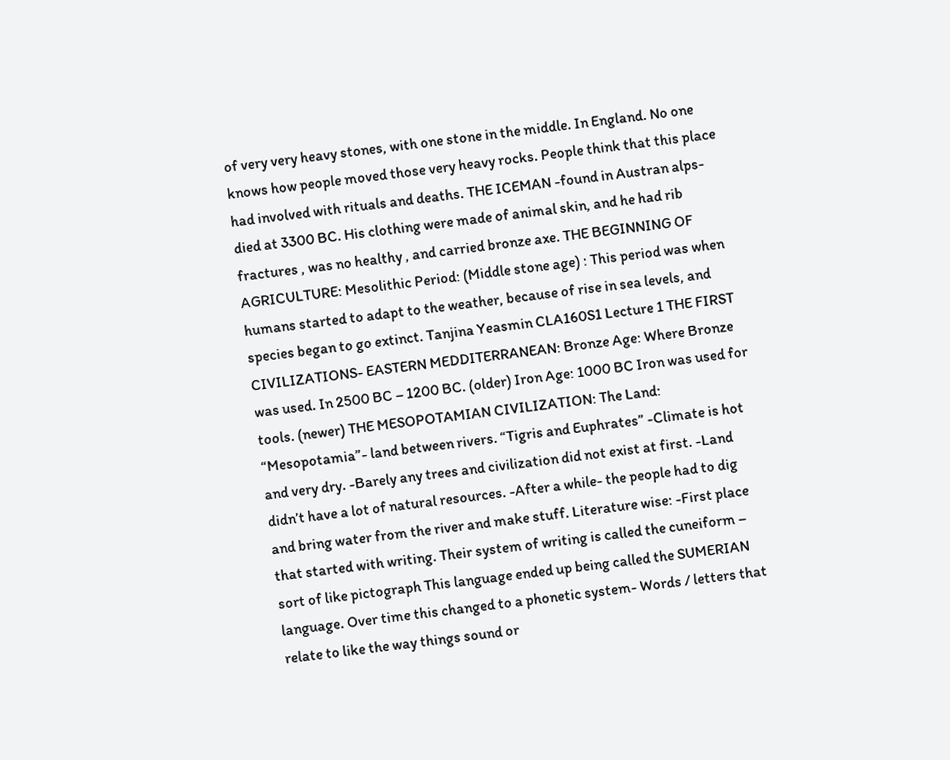of very very heavy stones, with one stone in the middle. In England. No one knows how people moved those very heavy rocks. People think that this place had involved with rituals and deaths. THE ICEMAN -found in Austran alps- died at 3300 BC. His clothing were made of animal skin, and he had rib fractures , was no healthy , and carried bronze axe. THE BEGINNING OF AGRICULTURE: Mesolithic Period: (Middle stone age) : This period was when humans started to adapt to the weather, because of rise in sea levels, and species began to go extinct. Tanjina Yeasmin CLA160S1 Lecture 1 THE FIRST CIVILIZATIONS- EASTERN MEDDITERRANEAN: Bronze Age: Where Bronze was used. In 2500 BC – 1200 BC. (older) Iron Age: 1000 BC Iron was used for tools. (newer) THE MESOPOTAMIAN CIVILIZATION: The Land: “Mesopotamia”- land between rivers. “Tigris and Euphrates” -Climate is hot and very dry. -Barely any trees and civilization did not exist at first. -Land didn’t have a lot of natural resources. -After a while- the people had to dig and bring water from the river and make stuff. Literature wise: -First place that started with writing. Their system of writing is called the cuneiform – sort of like pictograph This language ended up being called the SUMERIAN language. Over time this changed to a phonetic system- Words / letters that relate to like the way things sound or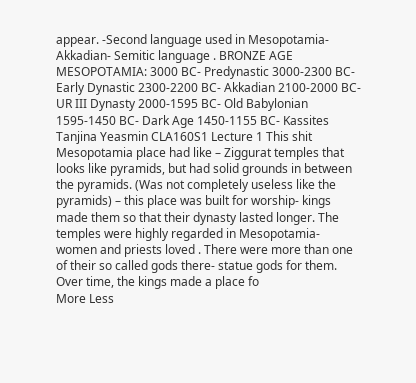appear. -Second language used in Mesopotamia- Akkadian- Semitic language . BRONZE AGE MESOPOTAMIA: 3000 BC- Predynastic 3000-2300 BC- Early Dynastic 2300-2200 BC- Akkadian 2100-2000 BC- UR III Dynasty 2000-1595 BC- Old Babylonian 1595-1450 BC- Dark Age 1450-1155 BC- Kassites Tanjina Yeasmin CLA160S1 Lecture 1 This shit Mesopotamia place had like – Ziggurat temples that looks like pyramids, but had solid grounds in between the pyramids. (Was not completely useless like the pyramids) – this place was built for worship- kings made them so that their dynasty lasted longer. The temples were highly regarded in Mesopotamia- women and priests loved . There were more than one of their so called gods there- statue gods for them. Over time, the kings made a place fo
More Less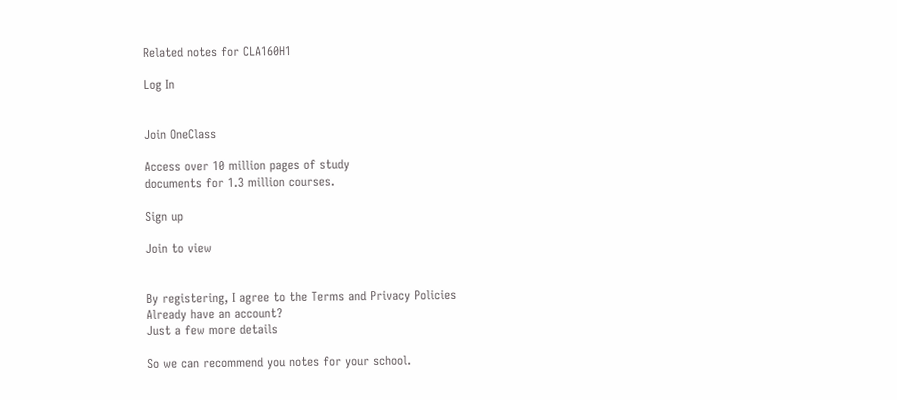Related notes for CLA160H1

Log In


Join OneClass

Access over 10 million pages of study
documents for 1.3 million courses.

Sign up

Join to view


By registering, I agree to the Terms and Privacy Policies
Already have an account?
Just a few more details

So we can recommend you notes for your school.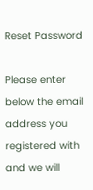Reset Password

Please enter below the email address you registered with and we will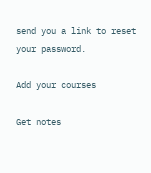send you a link to reset your password.

Add your courses

Get notes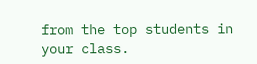from the top students in your class.